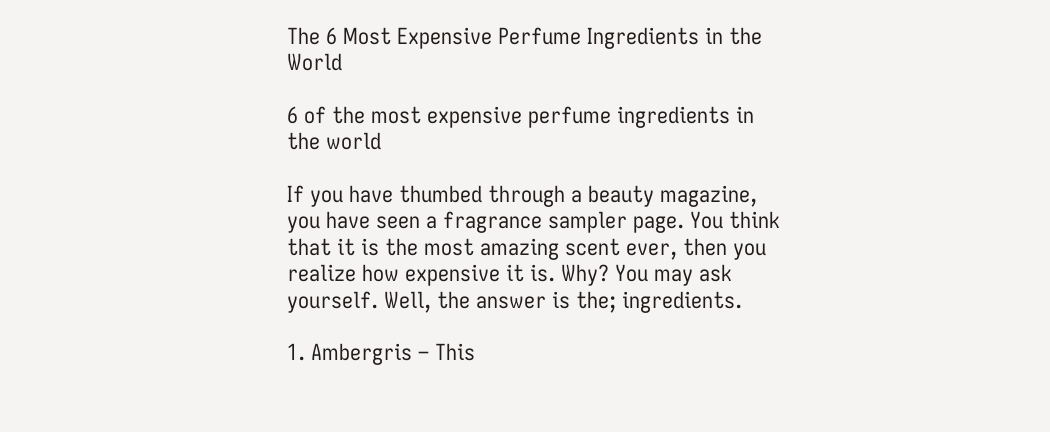The 6 Most Expensive Perfume Ingredients in the World

6 of the most expensive perfume ingredients in the world

If you have thumbed through a beauty magazine, you have seen a fragrance sampler page. You think that it is the most amazing scent ever, then you realize how expensive it is. Why? You may ask yourself. Well, the answer is the; ingredients.

1. Ambergris – This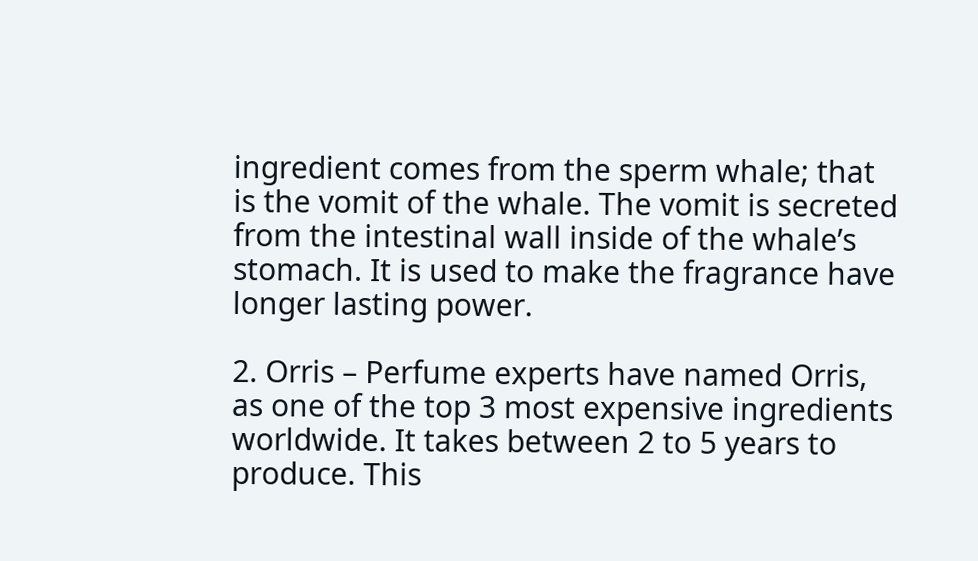ingredient comes from the sperm whale; that is the vomit of the whale. The vomit is secreted from the intestinal wall inside of the whale’s stomach. It is used to make the fragrance have longer lasting power.

2. Orris – Perfume experts have named Orris, as one of the top 3 most expensive ingredients worldwide. It takes between 2 to 5 years to produce. This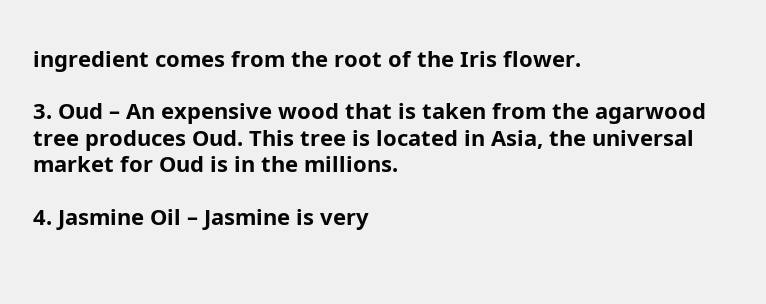ingredient comes from the root of the Iris flower.

3. Oud – An expensive wood that is taken from the agarwood tree produces Oud. This tree is located in Asia, the universal market for Oud is in the millions.

4. Jasmine Oil – Jasmine is very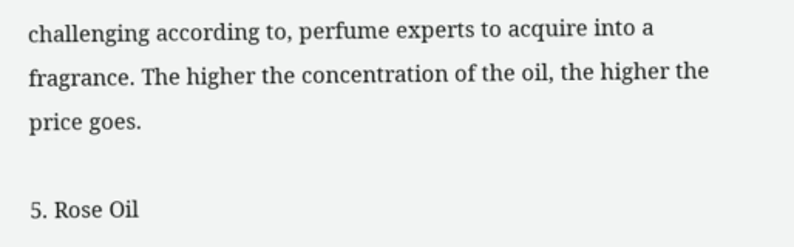challenging according to, perfume experts to acquire into a fragrance. The higher the concentration of the oil, the higher the price goes.

5. Rose Oil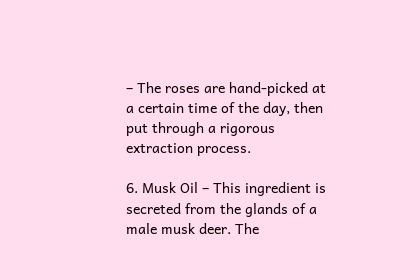– The roses are hand-picked at a certain time of the day, then put through a rigorous extraction process.

6. Musk Oil – This ingredient is secreted from the glands of a male musk deer. The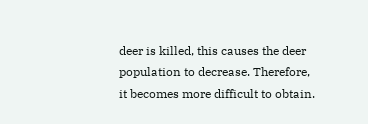deer is killed, this causes the deer population to decrease. Therefore, it becomes more difficult to obtain.